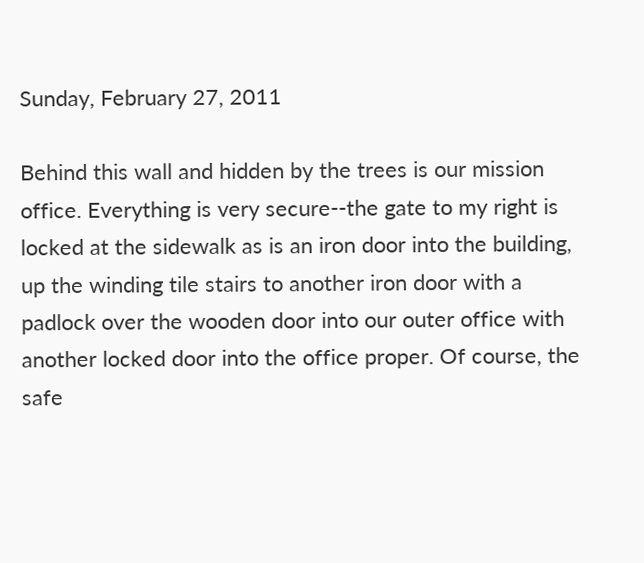Sunday, February 27, 2011

Behind this wall and hidden by the trees is our mission office. Everything is very secure--the gate to my right is locked at the sidewalk as is an iron door into the building, up the winding tile stairs to another iron door with a padlock over the wooden door into our outer office with another locked door into the office proper. Of course, the safe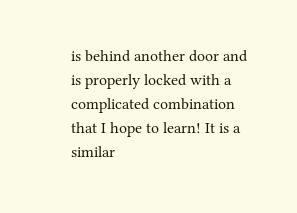is behind another door and is properly locked with a complicated combination that I hope to learn! It is a similar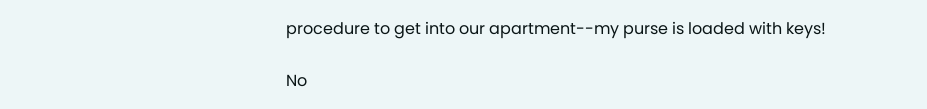procedure to get into our apartment--my purse is loaded with keys!

No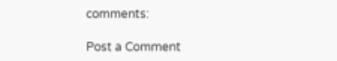comments:

Post a Comment